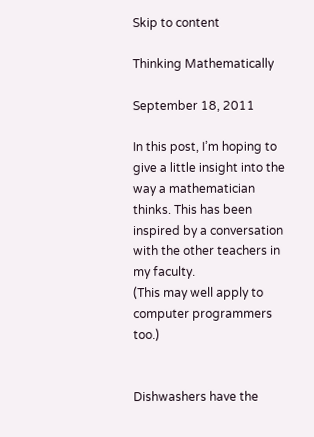Skip to content

Thinking Mathematically

September 18, 2011

In this post, I’m hoping to give a little insight into the way a mathematician thinks. This has been inspired by a conversation with the other teachers in my faculty.
(This may well apply to computer programmers too.)


Dishwashers have the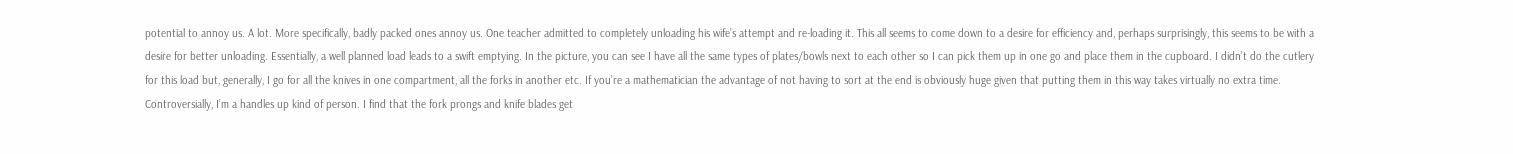potential to annoy us. A lot. More specifically, badly packed ones annoy us. One teacher admitted to completely unloading his wife’s attempt and re-loading it. This all seems to come down to a desire for efficiency and, perhaps surprisingly, this seems to be with a desire for better unloading. Essentially, a well planned load leads to a swift emptying. In the picture, you can see I have all the same types of plates/bowls next to each other so I can pick them up in one go and place them in the cupboard. I didn’t do the cutlery for this load but, generally, I go for all the knives in one compartment, all the forks in another etc. If you’re a mathematician the advantage of not having to sort at the end is obviously huge given that putting them in this way takes virtually no extra time. Controversially, I’m a handles up kind of person. I find that the fork prongs and knife blades get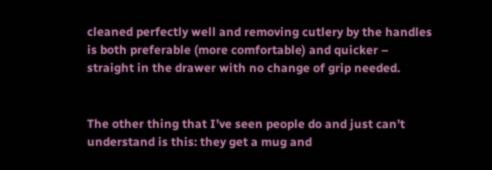cleaned perfectly well and removing cutlery by the handles is both preferable (more comfortable) and quicker – straight in the drawer with no change of grip needed.


The other thing that I’ve seen people do and just can’t understand is this: they get a mug and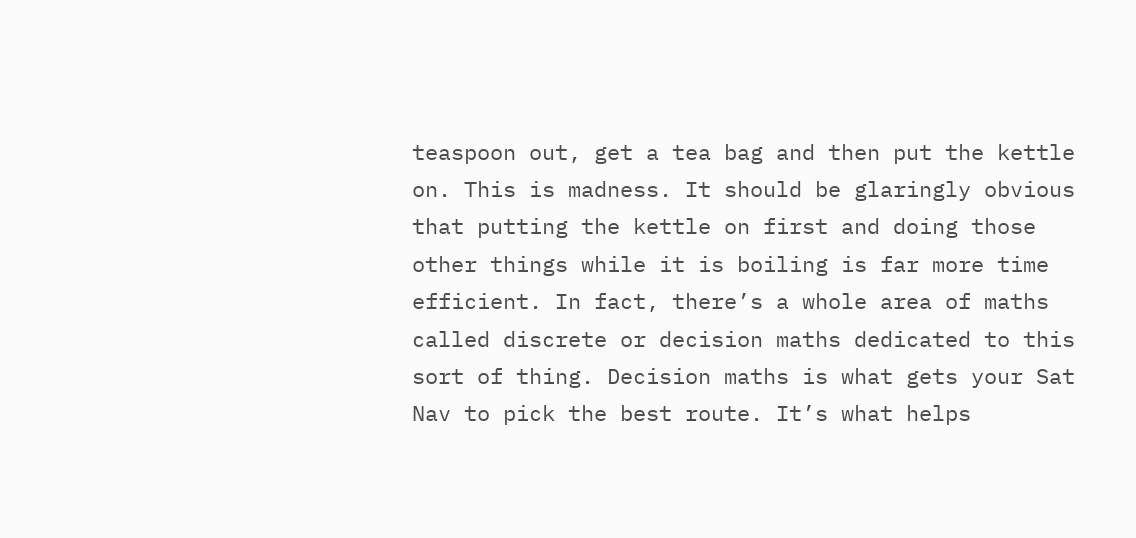teaspoon out, get a tea bag and then put the kettle on. This is madness. It should be glaringly obvious that putting the kettle on first and doing those other things while it is boiling is far more time efficient. In fact, there’s a whole area of maths called discrete or decision maths dedicated to this sort of thing. Decision maths is what gets your Sat Nav to pick the best route. It’s what helps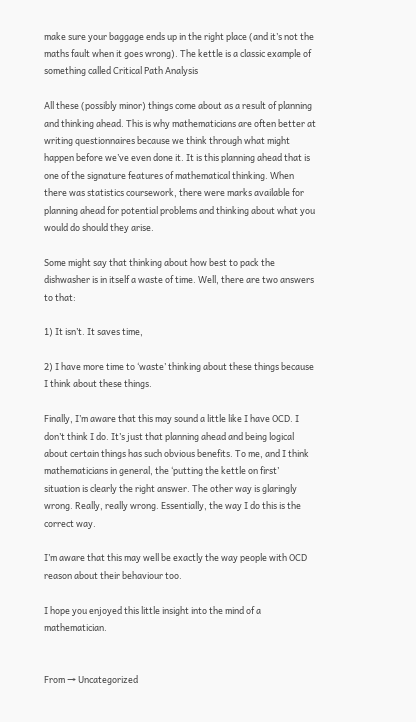make sure your baggage ends up in the right place (and it’s not the maths fault when it goes wrong). The kettle is a classic example of something called Critical Path Analysis

All these (possibly minor) things come about as a result of planning and thinking ahead. This is why mathematicians are often better at writing questionnaires because we think through what might happen before we’ve even done it. It is this planning ahead that is one of the signature features of mathematical thinking. When there was statistics coursework, there were marks available for planning ahead for potential problems and thinking about what you would do should they arise.

Some might say that thinking about how best to pack the dishwasher is in itself a waste of time. Well, there are two answers to that:

1) It isn’t. It saves time,

2) I have more time to ‘waste’ thinking about these things because I think about these things.

Finally, I’m aware that this may sound a little like I have OCD. I don’t think I do. It’s just that planning ahead and being logical about certain things has such obvious benefits. To me, and I think mathematicians in general, the ‘putting the kettle on first’ situation is clearly the right answer. The other way is glaringly wrong. Really, really wrong. Essentially, the way I do this is the correct way.

I’m aware that this may well be exactly the way people with OCD reason about their behaviour too.

I hope you enjoyed this little insight into the mind of a mathematician.


From → Uncategorized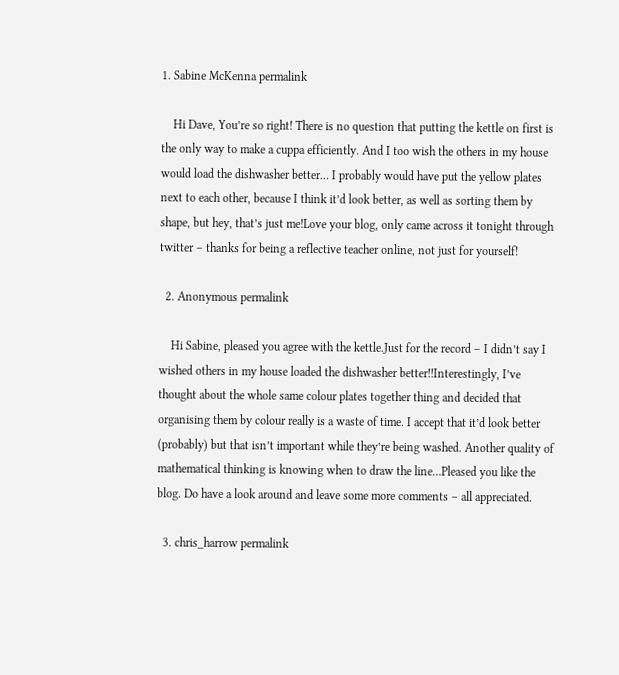1. Sabine McKenna permalink

    Hi Dave, You’re so right! There is no question that putting the kettle on first is the only way to make a cuppa efficiently. And I too wish the others in my house would load the dishwasher better… I probably would have put the yellow plates next to each other, because I think it’d look better, as well as sorting them by shape, but hey, that’s just me!Love your blog, only came across it tonight through twitter – thanks for being a reflective teacher online, not just for yourself!

  2. Anonymous permalink

    Hi Sabine, pleased you agree with the kettle.Just for the record – I didn’t say I wished others in my house loaded the dishwasher better!!Interestingly, I’ve thought about the whole same colour plates together thing and decided that organising them by colour really is a waste of time. I accept that it’d look better (probably) but that isn’t important while they’re being washed. Another quality of mathematical thinking is knowing when to draw the line…Pleased you like the blog. Do have a look around and leave some more comments – all appreciated.

  3. chris_harrow permalink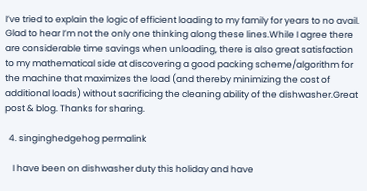I’ve tried to explain the logic of efficient loading to my family for years to no avail. Glad to hear I’m not the only one thinking along these lines.While I agree there are considerable time savings when unloading, there is also great satisfaction to my mathematical side at discovering a good packing scheme/algorithm for the machine that maximizes the load (and thereby minimizing the cost of additional loads) without sacrificing the cleaning ability of the dishwasher.Great post & blog. Thanks for sharing.

  4. singinghedgehog permalink

    I have been on dishwasher duty this holiday and have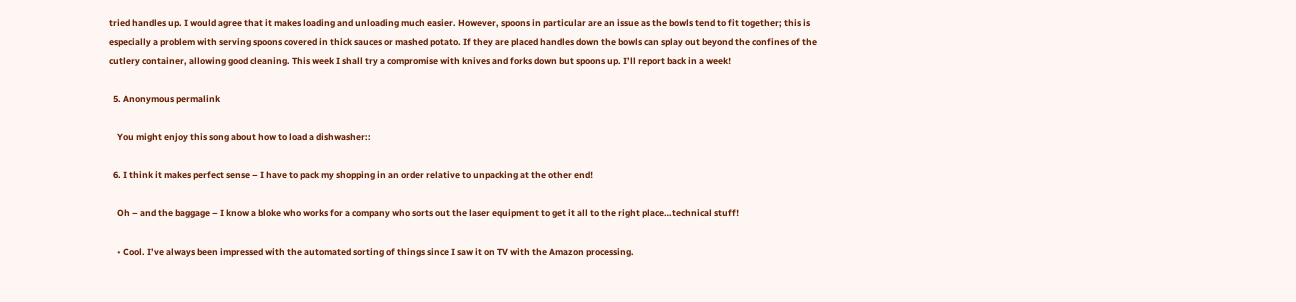tried handles up. I would agree that it makes loading and unloading much easier. However, spoons in particular are an issue as the bowls tend to fit together; this is especially a problem with serving spoons covered in thick sauces or mashed potato. If they are placed handles down the bowls can splay out beyond the confines of the cutlery container, allowing good cleaning. This week I shall try a compromise with knives and forks down but spoons up. I’ll report back in a week!

  5. Anonymous permalink

    You might enjoy this song about how to load a dishwasher::

  6. I think it makes perfect sense – I have to pack my shopping in an order relative to unpacking at the other end!

    Oh – and the baggage – I know a bloke who works for a company who sorts out the laser equipment to get it all to the right place…technical stuff!

    • Cool. I’ve always been impressed with the automated sorting of things since I saw it on TV with the Amazon processing.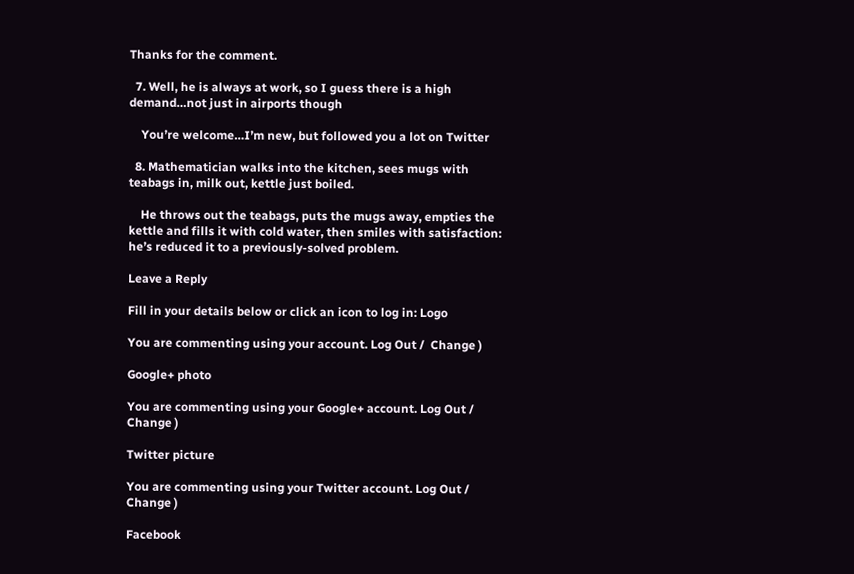Thanks for the comment.

  7. Well, he is always at work, so I guess there is a high demand…not just in airports though

    You’re welcome…I’m new, but followed you a lot on Twitter

  8. Mathematician walks into the kitchen, sees mugs with teabags in, milk out, kettle just boiled.

    He throws out the teabags, puts the mugs away, empties the kettle and fills it with cold water, then smiles with satisfaction: he’s reduced it to a previously-solved problem.

Leave a Reply

Fill in your details below or click an icon to log in: Logo

You are commenting using your account. Log Out /  Change )

Google+ photo

You are commenting using your Google+ account. Log Out /  Change )

Twitter picture

You are commenting using your Twitter account. Log Out /  Change )

Facebook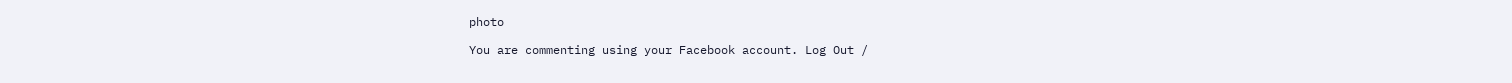photo

You are commenting using your Facebook account. Log Out /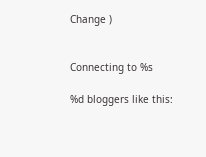Change )


Connecting to %s

%d bloggers like this: